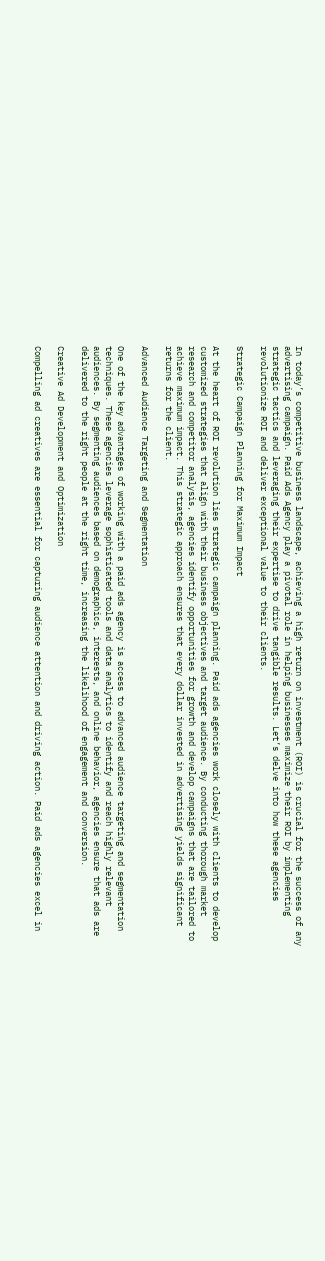In today’s competitive business landscape, achieving a high return on investment (ROI) is crucial for the success of any advertising campaign. Paid Ads Agency play a pivotal role in helping businesses maximize their ROI by implementing strategic tactics and leveraging their expertise to drive tangible results. Let’s delve into how these agencies revolutionize ROI and deliver exceptional value to their clients.

Strategic Campaign Planning for Maximum Impact

At the heart of ROI revolution lies strategic campaign planning. Paid ads agencies work closely with clients to develop customized strategies that align with their business objectives and target audience. By conducting thorough market research and competitor analysis, agencies identify opportunities for growth and develop campaigns that are tailored to achieve maximum impact. This strategic approach ensures that every dollar invested in advertising yields significant returns for the client.

Advanced Audience Targeting and Segmentation

One of the key advantages of working with a paid ads agency is access to advanced audience targeting and segmentation techniques. These agencies leverage sophisticated tools and data analytics to identify and reach highly relevant audiences. By segmenting audiences based on demographics, interests, and online behavior, agencies ensure that ads are delivered to the right people at the right time, increasing the likelihood of engagement and conversion.

Creative Ad Development and Optimization

Compelling ad creatives are essential for capturing audience attention and driving action. Paid ads agencies excel in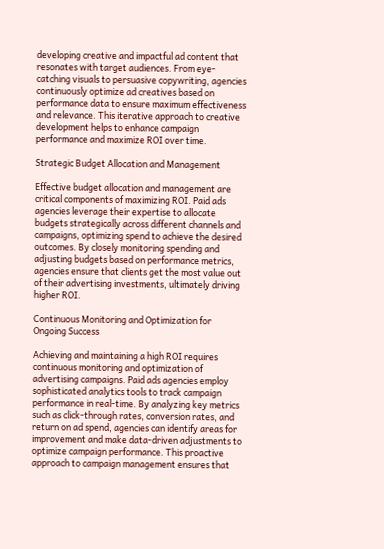developing creative and impactful ad content that resonates with target audiences. From eye-catching visuals to persuasive copywriting, agencies continuously optimize ad creatives based on performance data to ensure maximum effectiveness and relevance. This iterative approach to creative development helps to enhance campaign performance and maximize ROI over time.

Strategic Budget Allocation and Management

Effective budget allocation and management are critical components of maximizing ROI. Paid ads agencies leverage their expertise to allocate budgets strategically across different channels and campaigns, optimizing spend to achieve the desired outcomes. By closely monitoring spending and adjusting budgets based on performance metrics, agencies ensure that clients get the most value out of their advertising investments, ultimately driving higher ROI.

Continuous Monitoring and Optimization for Ongoing Success

Achieving and maintaining a high ROI requires continuous monitoring and optimization of advertising campaigns. Paid ads agencies employ sophisticated analytics tools to track campaign performance in real-time. By analyzing key metrics such as click-through rates, conversion rates, and return on ad spend, agencies can identify areas for improvement and make data-driven adjustments to optimize campaign performance. This proactive approach to campaign management ensures that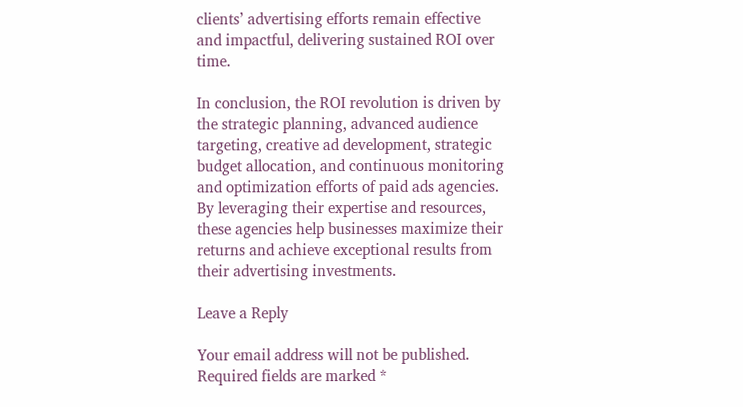clients’ advertising efforts remain effective and impactful, delivering sustained ROI over time.

In conclusion, the ROI revolution is driven by the strategic planning, advanced audience targeting, creative ad development, strategic budget allocation, and continuous monitoring and optimization efforts of paid ads agencies. By leveraging their expertise and resources, these agencies help businesses maximize their returns and achieve exceptional results from their advertising investments.

Leave a Reply

Your email address will not be published. Required fields are marked *